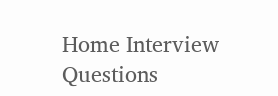Home Interview Questions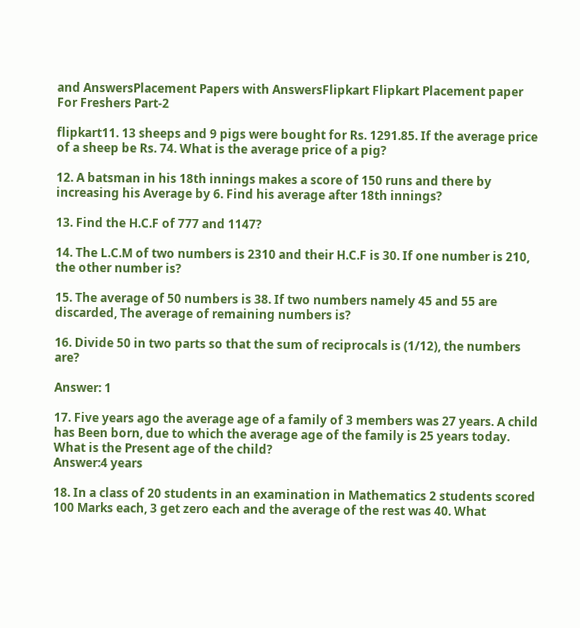and AnswersPlacement Papers with AnswersFlipkart Flipkart Placement paper For Freshers Part-2

flipkart11. 13 sheeps and 9 pigs were bought for Rs. 1291.85. If the average price of a sheep be Rs. 74. What is the average price of a pig?

12. A batsman in his 18th innings makes a score of 150 runs and there by increasing his Average by 6. Find his average after 18th innings?

13. Find the H.C.F of 777 and 1147?

14. The L.C.M of two numbers is 2310 and their H.C.F is 30. If one number is 210, the other number is?

15. The average of 50 numbers is 38. If two numbers namely 45 and 55 are discarded, The average of remaining numbers is?

16. Divide 50 in two parts so that the sum of reciprocals is (1/12), the numbers are?

Answer: 1

17. Five years ago the average age of a family of 3 members was 27 years. A child has Been born, due to which the average age of the family is 25 years today. What is the Present age of the child?
Answer:4 years

18. In a class of 20 students in an examination in Mathematics 2 students scored 100 Marks each, 3 get zero each and the average of the rest was 40. What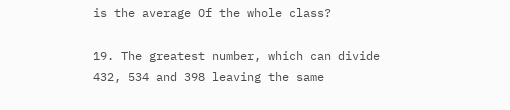is the average Of the whole class?

19. The greatest number, which can divide 432, 534 and 398 leaving the same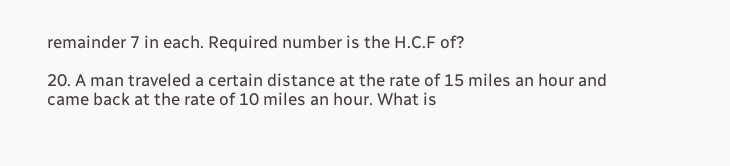remainder 7 in each. Required number is the H.C.F of?

20. A man traveled a certain distance at the rate of 15 miles an hour and came back at the rate of 10 miles an hour. What is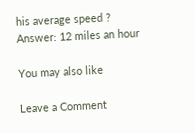his average speed ?
Answer: 12 miles an hour

You may also like

Leave a Comment